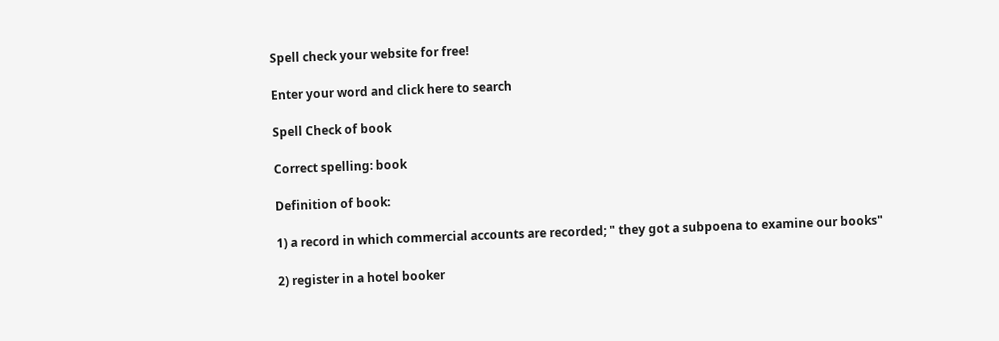Spell check your website for free!

Enter your word and click here to search

Spell Check of book

Correct spelling: book

Definition of book:

1) a record in which commercial accounts are recorded; " they got a subpoena to examine our books"

2) register in a hotel booker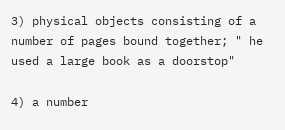3) physical objects consisting of a number of pages bound together; " he used a large book as a doorstop"

4) a number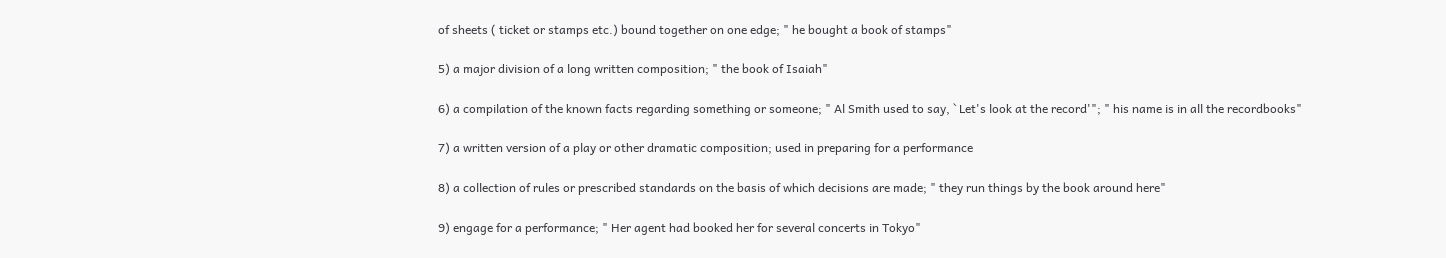of sheets ( ticket or stamps etc.) bound together on one edge; " he bought a book of stamps"

5) a major division of a long written composition; " the book of Isaiah"

6) a compilation of the known facts regarding something or someone; " Al Smith used to say, ` Let's look at the record'"; " his name is in all the recordbooks"

7) a written version of a play or other dramatic composition; used in preparing for a performance

8) a collection of rules or prescribed standards on the basis of which decisions are made; " they run things by the book around here"

9) engage for a performance; " Her agent had booked her for several concerts in Tokyo"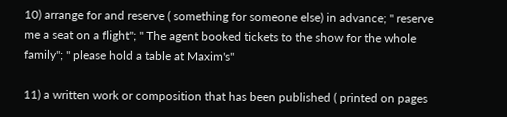10) arrange for and reserve ( something for someone else) in advance; " reserve me a seat on a flight"; " The agent booked tickets to the show for the whole family"; " please hold a table at Maxim's"

11) a written work or composition that has been published ( printed on pages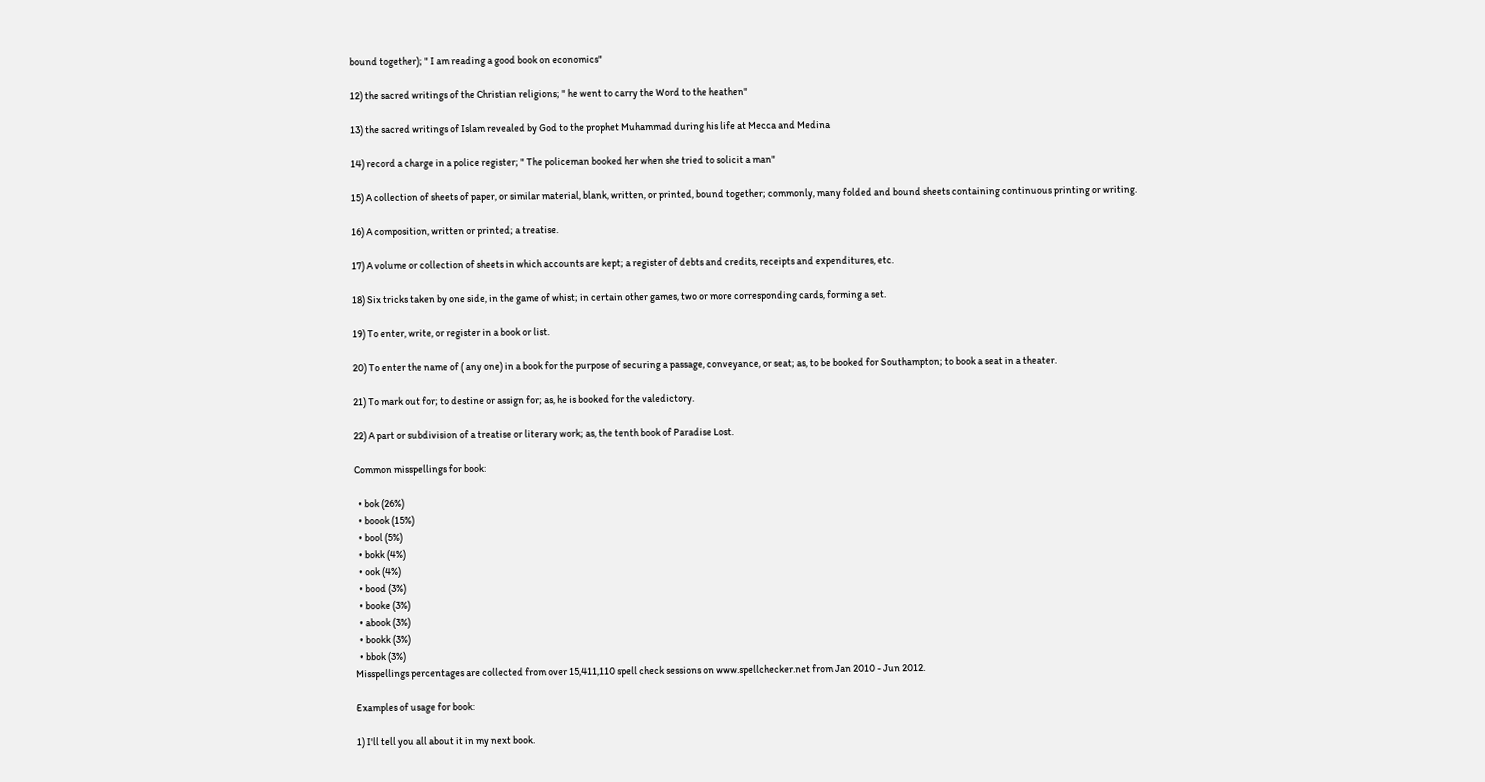bound together); " I am reading a good book on economics"

12) the sacred writings of the Christian religions; " he went to carry the Word to the heathen"

13) the sacred writings of Islam revealed by God to the prophet Muhammad during his life at Mecca and Medina

14) record a charge in a police register; " The policeman booked her when she tried to solicit a man"

15) A collection of sheets of paper, or similar material, blank, written, or printed, bound together; commonly, many folded and bound sheets containing continuous printing or writing.

16) A composition, written or printed; a treatise.

17) A volume or collection of sheets in which accounts are kept; a register of debts and credits, receipts and expenditures, etc.

18) Six tricks taken by one side, in the game of whist; in certain other games, two or more corresponding cards, forming a set.

19) To enter, write, or register in a book or list.

20) To enter the name of ( any one) in a book for the purpose of securing a passage, conveyance, or seat; as, to be booked for Southampton; to book a seat in a theater.

21) To mark out for; to destine or assign for; as, he is booked for the valedictory.

22) A part or subdivision of a treatise or literary work; as, the tenth book of Paradise Lost.

Common misspellings for book:

  • bok (26%)
  • boook (15%)
  • bool (5%)
  • bokk (4%)
  • ook (4%)
  • bood (3%)
  • booke (3%)
  • abook (3%)
  • bookk (3%)
  • bbok (3%)
Misspellings percentages are collected from over 15,411,110 spell check sessions on www.spellchecker.net from Jan 2010 - Jun 2012.

Examples of usage for book:

1) I'll tell you all about it in my next book.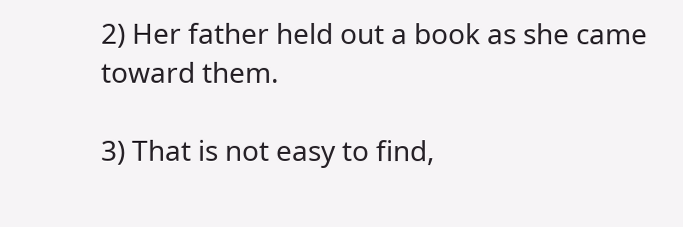2) Her father held out a book as she came toward them.

3) That is not easy to find,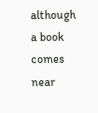although a book comes near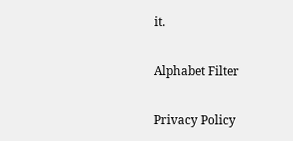it.

Alphabet Filter

Privacy Policy